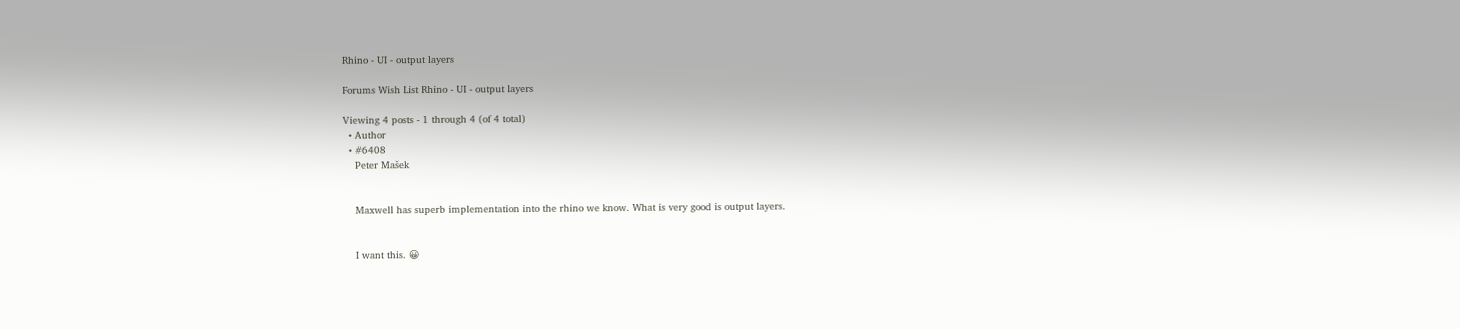Rhino - UI - output layers

Forums Wish List Rhino - UI - output layers

Viewing 4 posts - 1 through 4 (of 4 total)
  • Author
  • #6408
    Peter Mašek


    Maxwell has superb implementation into the rhino we know. What is very good is output layers.


    I want this. 😀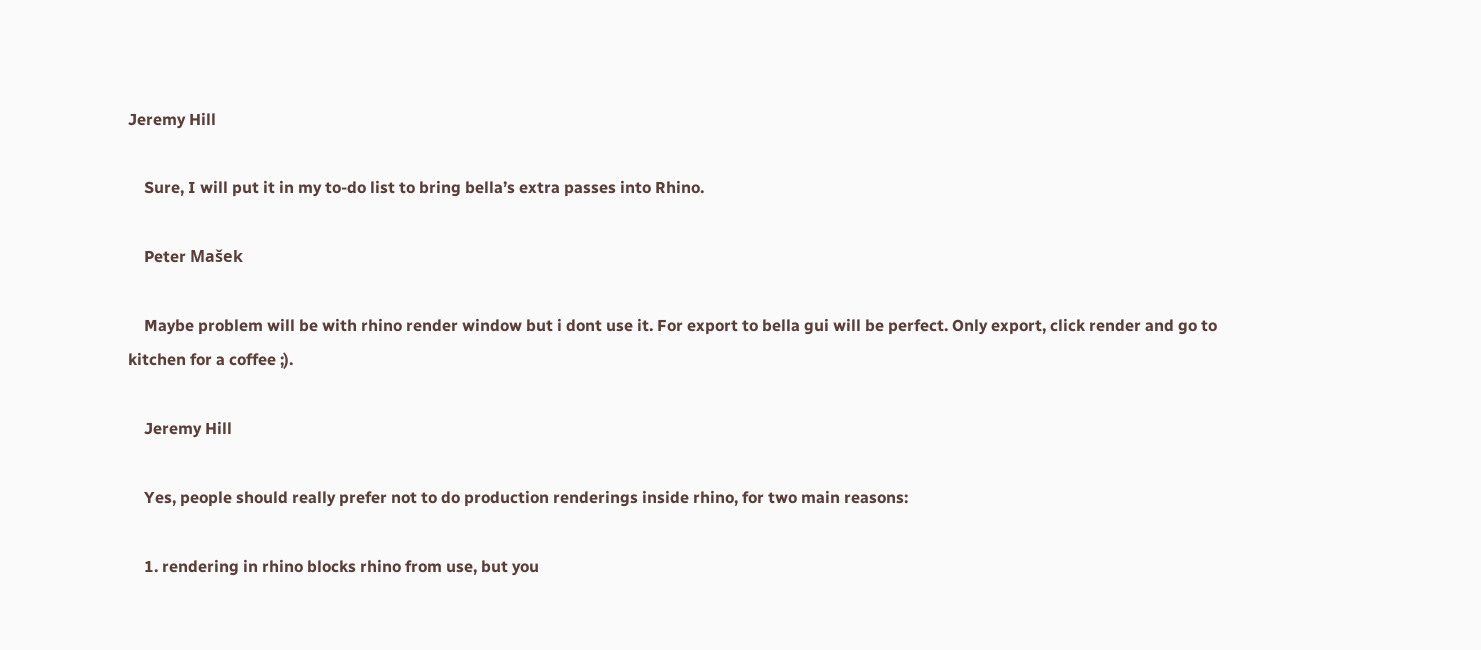Jeremy Hill

    Sure, I will put it in my to-do list to bring bella’s extra passes into Rhino.

    Peter Mašek

    Maybe problem will be with rhino render window but i dont use it. For export to bella gui will be perfect. Only export, click render and go to kitchen for a coffee ;).

    Jeremy Hill

    Yes, people should really prefer not to do production renderings inside rhino, for two main reasons:

    1. rendering in rhino blocks rhino from use, but you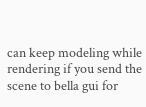can keep modeling while rendering if you send the scene to bella gui for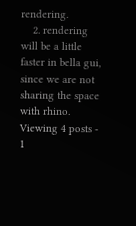rendering.
    2. rendering will be a little faster in bella gui, since we are not sharing the space with rhino.
Viewing 4 posts - 1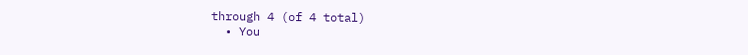through 4 (of 4 total)
  • You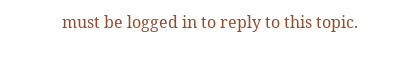must be logged in to reply to this topic.